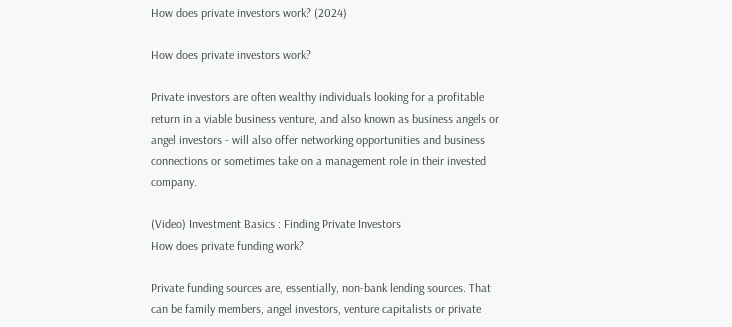How does private investors work? (2024)

How does private investors work?

Private investors are often wealthy individuals looking for a profitable return in a viable business venture, and also known as business angels or angel investors - will also offer networking opportunities and business connections or sometimes take on a management role in their invested company.

(Video) Investment Basics : Finding Private Investors
How does private funding work?

Private funding sources are, essentially, non-bank lending sources. That can be family members, angel investors, venture capitalists or private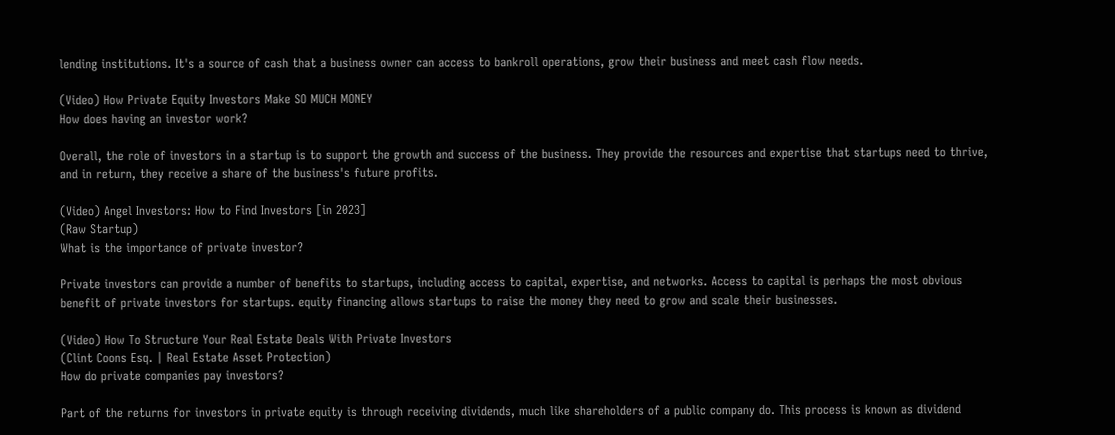lending institutions. It's a source of cash that a business owner can access to bankroll operations, grow their business and meet cash flow needs.

(Video) How Private Equity Investors Make SO MUCH MONEY
How does having an investor work?

Overall, the role of investors in a startup is to support the growth and success of the business. They provide the resources and expertise that startups need to thrive, and in return, they receive a share of the business's future profits.

(Video) Angel Investors: How to Find Investors [in 2023]
(Raw Startup)
What is the importance of private investor?

Private investors can provide a number of benefits to startups, including access to capital, expertise, and networks. Access to capital is perhaps the most obvious benefit of private investors for startups. equity financing allows startups to raise the money they need to grow and scale their businesses.

(Video) How To Structure Your Real Estate Deals With Private Investors
(Clint Coons Esq. | Real Estate Asset Protection)
How do private companies pay investors?

Part of the returns for investors in private equity is through receiving dividends, much like shareholders of a public company do. This process is known as dividend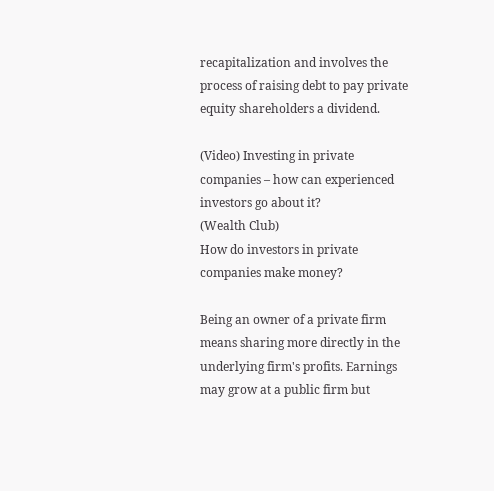recapitalization and involves the process of raising debt to pay private equity shareholders a dividend.

(Video) Investing in private companies – how can experienced investors go about it?
(Wealth Club)
How do investors in private companies make money?

Being an owner of a private firm means sharing more directly in the underlying firm's profits. Earnings may grow at a public firm but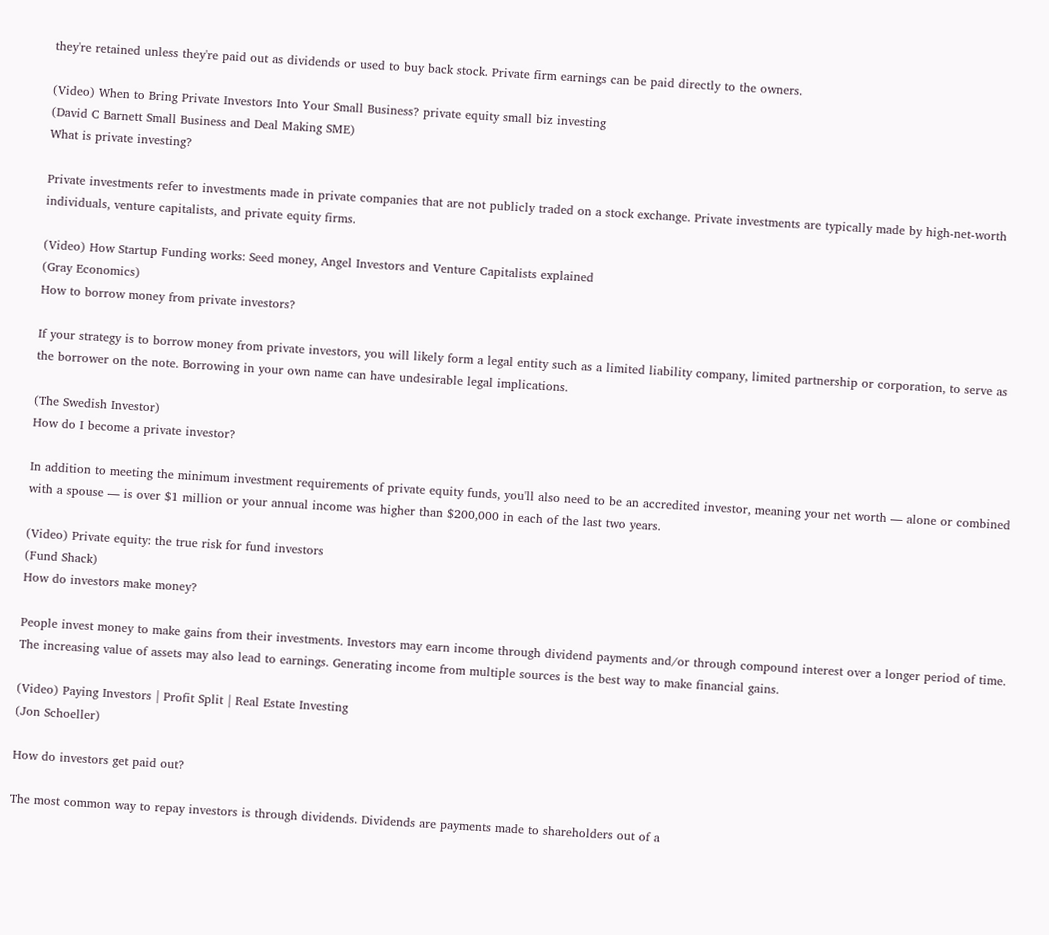they're retained unless they're paid out as dividends or used to buy back stock. Private firm earnings can be paid directly to the owners.

(Video) When to Bring Private Investors Into Your Small Business? private equity small biz investing
(David C Barnett Small Business and Deal Making SME)
What is private investing?

Private investments refer to investments made in private companies that are not publicly traded on a stock exchange. Private investments are typically made by high-net-worth individuals, venture capitalists, and private equity firms.

(Video) How Startup Funding works: Seed money, Angel Investors and Venture Capitalists explained
(Gray Economics)
How to borrow money from private investors?

If your strategy is to borrow money from private investors, you will likely form a legal entity such as a limited liability company, limited partnership or corporation, to serve as the borrower on the note. Borrowing in your own name can have undesirable legal implications.

(The Swedish Investor)
How do I become a private investor?

In addition to meeting the minimum investment requirements of private equity funds, you'll also need to be an accredited investor, meaning your net worth — alone or combined with a spouse — is over $1 million or your annual income was higher than $200,000 in each of the last two years.

(Video) Private equity: the true risk for fund investors
(Fund Shack)
How do investors make money?

People invest money to make gains from their investments. Investors may earn income through dividend payments and/or through compound interest over a longer period of time. The increasing value of assets may also lead to earnings. Generating income from multiple sources is the best way to make financial gains.

(Video) Paying Investors | Profit Split | Real Estate Investing
(Jon Schoeller)

How do investors get paid out?

The most common way to repay investors is through dividends. Dividends are payments made to shareholders out of a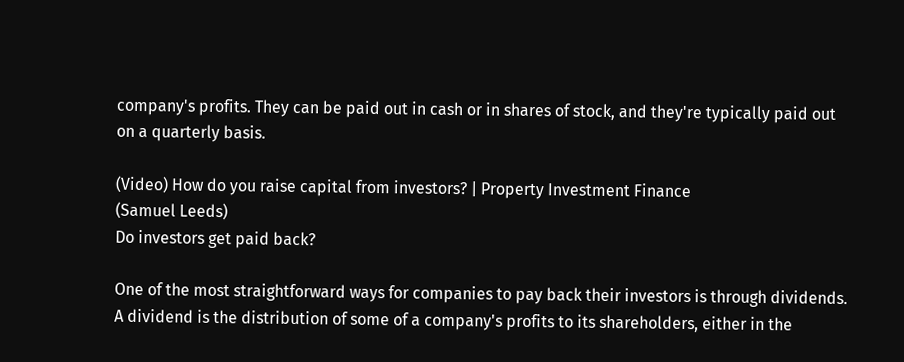company's profits. They can be paid out in cash or in shares of stock, and they're typically paid out on a quarterly basis.

(Video) How do you raise capital from investors? | Property Investment Finance
(Samuel Leeds)
Do investors get paid back?

One of the most straightforward ways for companies to pay back their investors is through dividends. A dividend is the distribution of some of a company's profits to its shareholders, either in the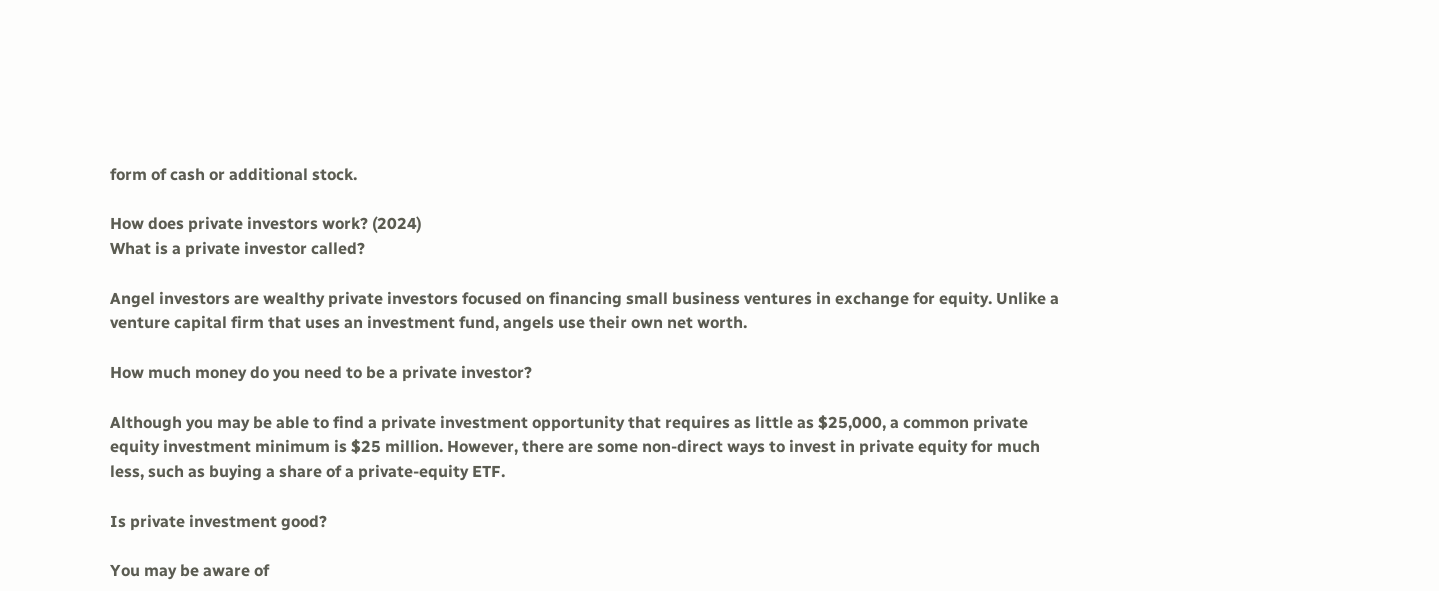form of cash or additional stock.

How does private investors work? (2024)
What is a private investor called?

Angel investors are wealthy private investors focused on financing small business ventures in exchange for equity. Unlike a venture capital firm that uses an investment fund, angels use their own net worth.

How much money do you need to be a private investor?

Although you may be able to find a private investment opportunity that requires as little as $25,000, a common private equity investment minimum is $25 million. However, there are some non-direct ways to invest in private equity for much less, such as buying a share of a private-equity ETF.

Is private investment good?

You may be aware of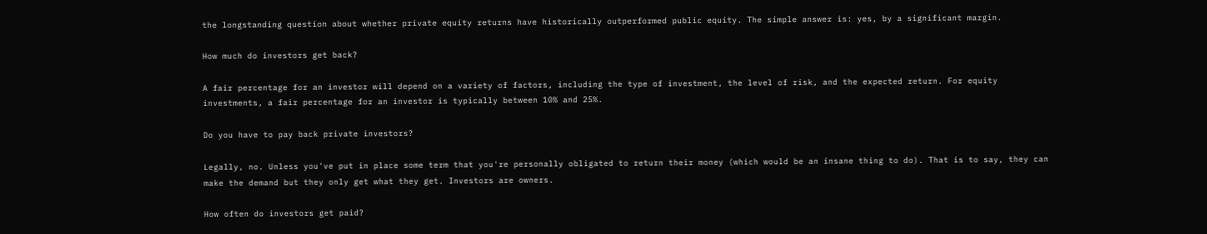the longstanding question about whether private equity returns have historically outperformed public equity. The simple answer is: yes, by a significant margin.

How much do investors get back?

A fair percentage for an investor will depend on a variety of factors, including the type of investment, the level of risk, and the expected return. For equity investments, a fair percentage for an investor is typically between 10% and 25%.

Do you have to pay back private investors?

Legally, no. Unless you've put in place some term that you're personally obligated to return their money (which would be an insane thing to do). That is to say, they can make the demand but they only get what they get. Investors are owners.

How often do investors get paid?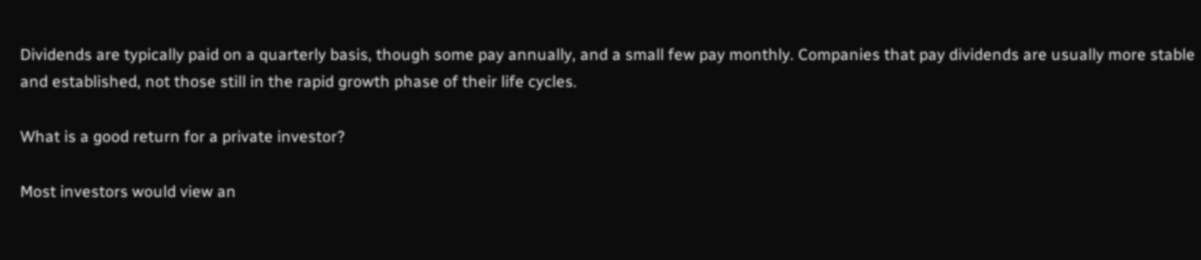Dividends are typically paid on a quarterly basis, though some pay annually, and a small few pay monthly. Companies that pay dividends are usually more stable and established, not those still in the rapid growth phase of their life cycles.

What is a good return for a private investor?

Most investors would view an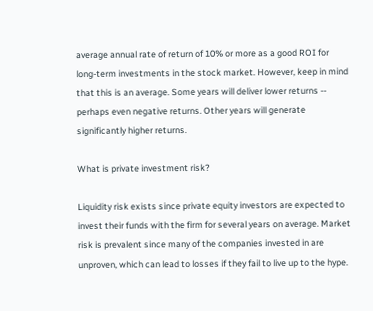average annual rate of return of 10% or more as a good ROI for long-term investments in the stock market. However, keep in mind that this is an average. Some years will deliver lower returns -- perhaps even negative returns. Other years will generate significantly higher returns.

What is private investment risk?

Liquidity risk exists since private equity investors are expected to invest their funds with the firm for several years on average. Market risk is prevalent since many of the companies invested in are unproven, which can lead to losses if they fail to live up to the hype.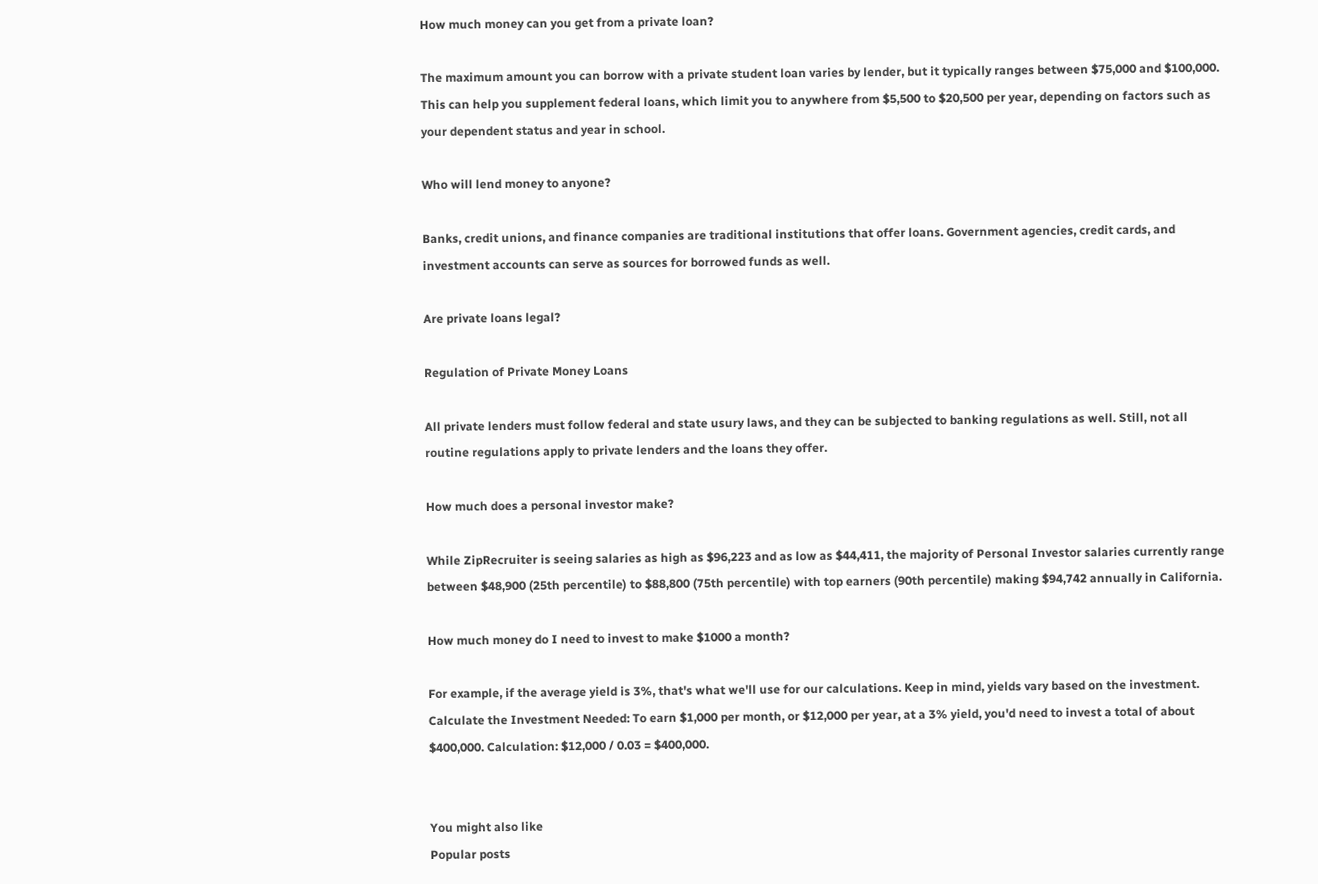How much money can you get from a private loan?

The maximum amount you can borrow with a private student loan varies by lender, but it typically ranges between $75,000 and $100,000. This can help you supplement federal loans, which limit you to anywhere from $5,500 to $20,500 per year, depending on factors such as your dependent status and year in school.

Who will lend money to anyone?

Banks, credit unions, and finance companies are traditional institutions that offer loans. Government agencies, credit cards, and investment accounts can serve as sources for borrowed funds as well.

Are private loans legal?

Regulation of Private Money Loans

All private lenders must follow federal and state usury laws, and they can be subjected to banking regulations as well. Still, not all routine regulations apply to private lenders and the loans they offer.

How much does a personal investor make?

While ZipRecruiter is seeing salaries as high as $96,223 and as low as $44,411, the majority of Personal Investor salaries currently range between $48,900 (25th percentile) to $88,800 (75th percentile) with top earners (90th percentile) making $94,742 annually in California.

How much money do I need to invest to make $1000 a month?

For example, if the average yield is 3%, that's what we'll use for our calculations. Keep in mind, yields vary based on the investment. Calculate the Investment Needed: To earn $1,000 per month, or $12,000 per year, at a 3% yield, you'd need to invest a total of about $400,000. Calculation: $12,000 / 0.03 = $400,000.


You might also like
Popular posts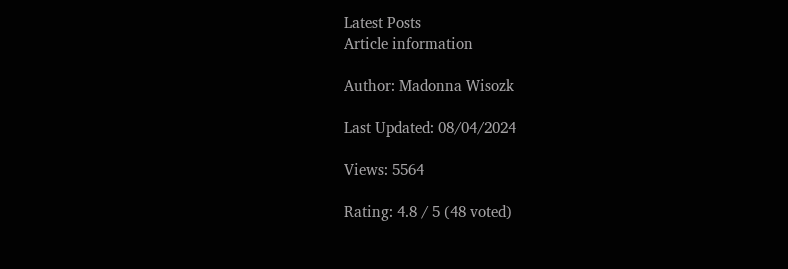Latest Posts
Article information

Author: Madonna Wisozk

Last Updated: 08/04/2024

Views: 5564

Rating: 4.8 / 5 (48 voted)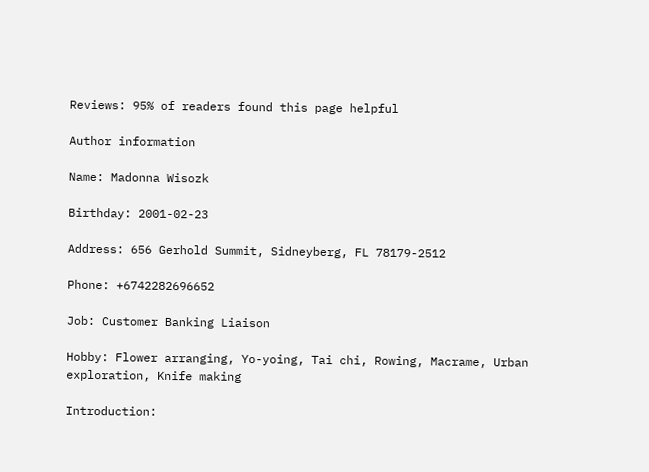Reviews: 95% of readers found this page helpful

Author information

Name: Madonna Wisozk

Birthday: 2001-02-23

Address: 656 Gerhold Summit, Sidneyberg, FL 78179-2512

Phone: +6742282696652

Job: Customer Banking Liaison

Hobby: Flower arranging, Yo-yoing, Tai chi, Rowing, Macrame, Urban exploration, Knife making

Introduction: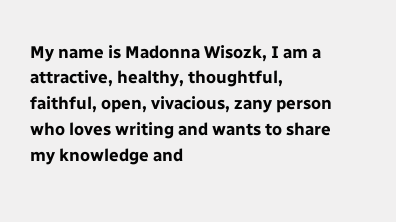My name is Madonna Wisozk, I am a attractive, healthy, thoughtful, faithful, open, vivacious, zany person who loves writing and wants to share my knowledge and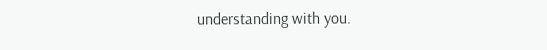understanding with you.